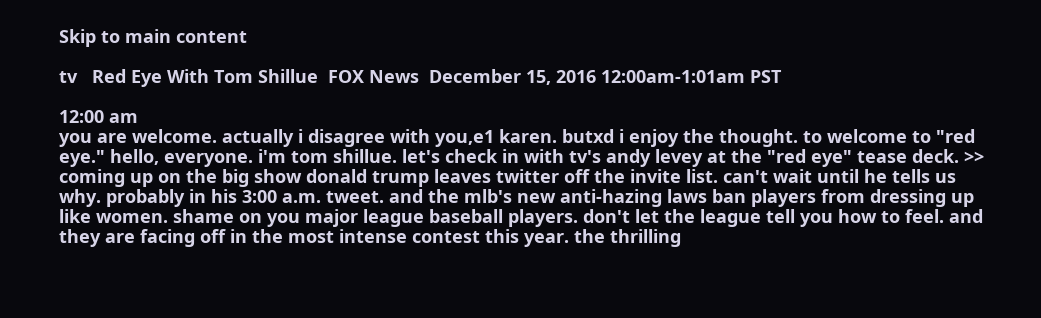Skip to main content

tv   Red Eye With Tom Shillue  FOX News  December 15, 2016 12:00am-1:01am PST

12:00 am
you are welcome. actually i disagree with you,e1 karen. butxd i enjoy the thought. to welcome to "red eye." hello, everyone. i'm tom shillue. let's check in with tv's andy levey at the "red eye" tease deck. >> coming up on the big show donald trump leaves twitter off the invite list. can't wait until he tells us why. probably in his 3:00 a.m. tweet. and the mlb's new anti-hazing laws ban players from dressing up like women. shame on you major league baseball players. don't let the league tell you how to feel. and they are facing off in the most intense contest this year. the thrilling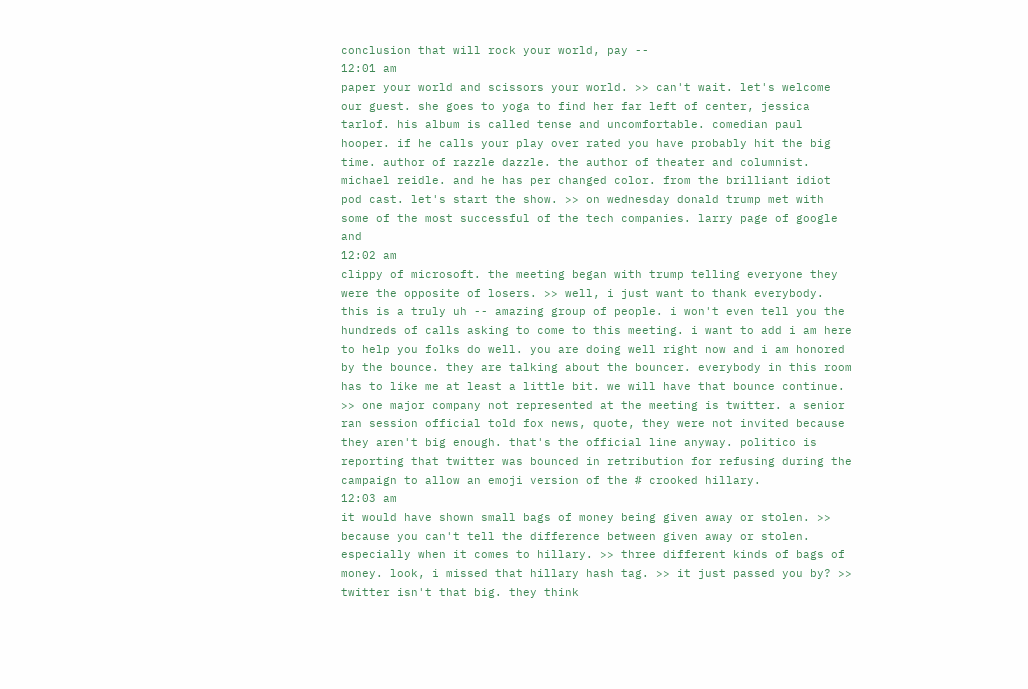conclusion that will rock your world, pay --
12:01 am
paper your world and scissors your world. >> can't wait. let's welcome our guest. she goes to yoga to find her far left of center, jessica tarlof. his album is called tense and uncomfortable. comedian paul hooper. if he calls your play over rated you have probably hit the big time. author of razzle dazzle. the author of theater and columnist. michael reidle. and he has per changed color. from the brilliant idiot pod cast. let's start the show. >> on wednesday donald trump met with some of the most successful of the tech companies. larry page of google and
12:02 am
clippy of microsoft. the meeting began with trump telling everyone they were the opposite of losers. >> well, i just want to thank everybody. this is a truly uh -- amazing group of people. i won't even tell you the hundreds of calls asking to come to this meeting. i want to add i am here to help you folks do well. you are doing well right now and i am honored by the bounce. they are talking about the bouncer. everybody in this room has to like me at least a little bit. we will have that bounce continue. >> one major company not represented at the meeting is twitter. a senior ran session official told fox news, quote, they were not invited because they aren't big enough. that's the official line anyway. politico is reporting that twitter was bounced in retribution for refusing during the campaign to allow an emoji version of the # crooked hillary.
12:03 am
it would have shown small bags of money being given away or stolen. >> because you can't tell the difference between given away or stolen. especially when it comes to hillary. >> three different kinds of bags of money. look, i missed that hillary hash tag. >> it just passed you by? >> twitter isn't that big. they think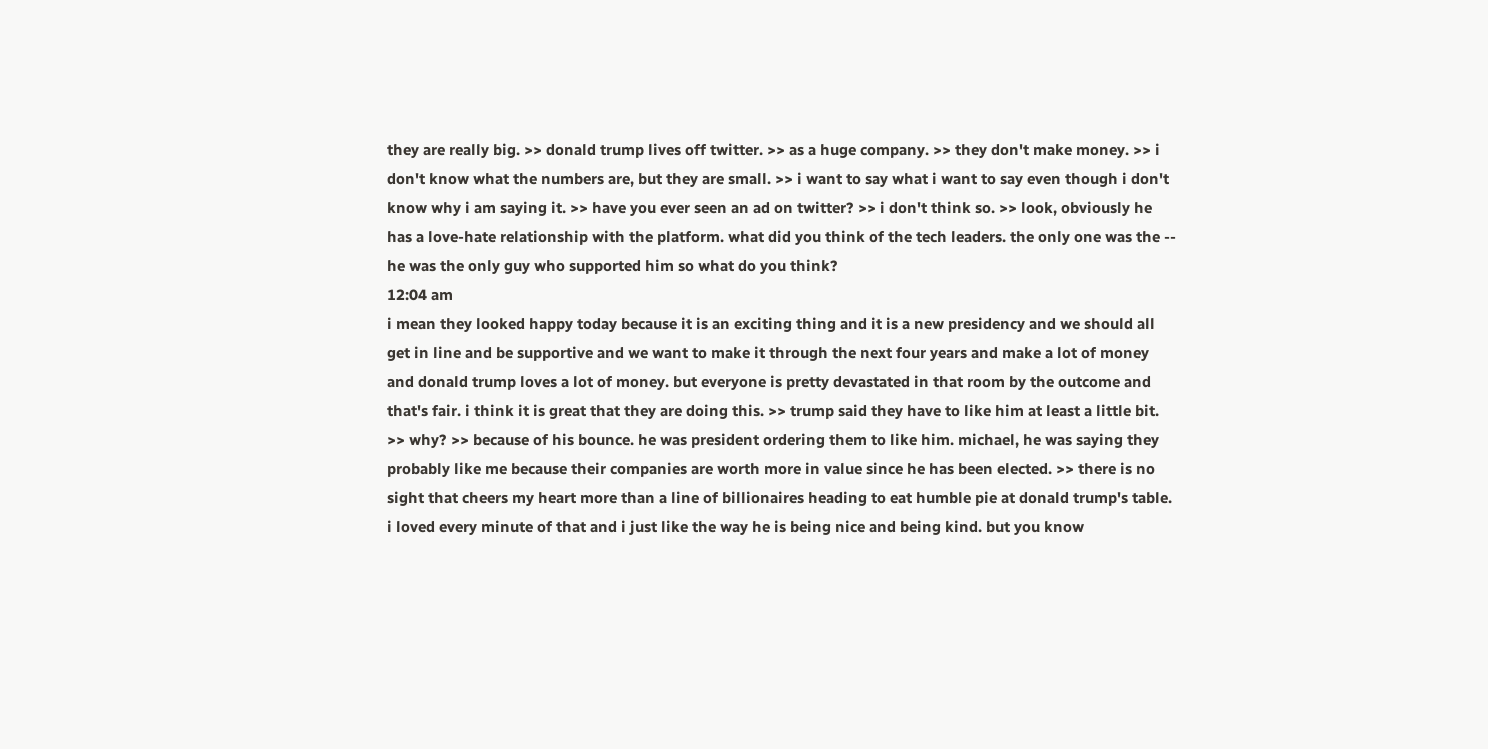they are really big. >> donald trump lives off twitter. >> as a huge company. >> they don't make money. >> i don't know what the numbers are, but they are small. >> i want to say what i want to say even though i don't know why i am saying it. >> have you ever seen an ad on twitter? >> i don't think so. >> look, obviously he has a love-hate relationship with the platform. what did you think of the tech leaders. the only one was the -- he was the only guy who supported him so what do you think?
12:04 am
i mean they looked happy today because it is an exciting thing and it is a new presidency and we should all get in line and be supportive and we want to make it through the next four years and make a lot of money and donald trump loves a lot of money. but everyone is pretty devastated in that room by the outcome and that's fair. i think it is great that they are doing this. >> trump said they have to like him at least a little bit. >> why? >> because of his bounce. he was president ordering them to like him. michael, he was saying they probably like me because their companies are worth more in value since he has been elected. >> there is no sight that cheers my heart more than a line of billionaires heading to eat humble pie at donald trump's table. i loved every minute of that and i just like the way he is being nice and being kind. but you know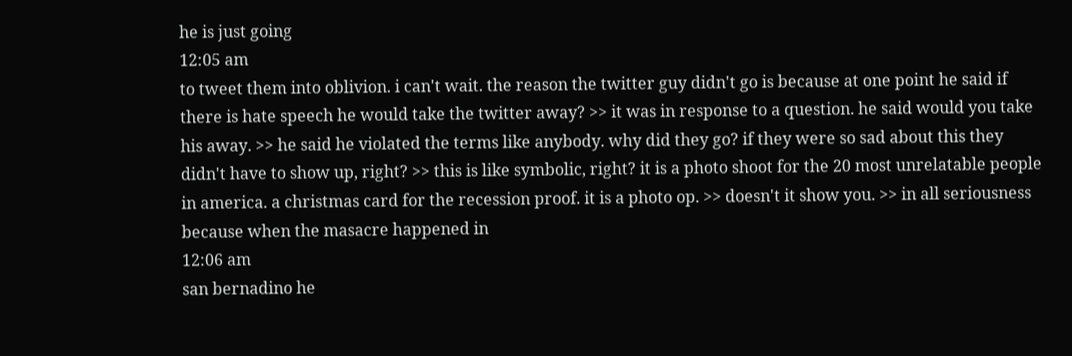he is just going
12:05 am
to tweet them into oblivion. i can't wait. the reason the twitter guy didn't go is because at one point he said if there is hate speech he would take the twitter away? >> it was in response to a question. he said would you take his away. >> he said he violated the terms like anybody. why did they go? if they were so sad about this they didn't have to show up, right? >> this is like symbolic, right? it is a photo shoot for the 20 most unrelatable people in america. a christmas card for the recession proof. it is a photo op. >> doesn't it show you. >> in all seriousness because when the masacre happened in
12:06 am
san bernadino he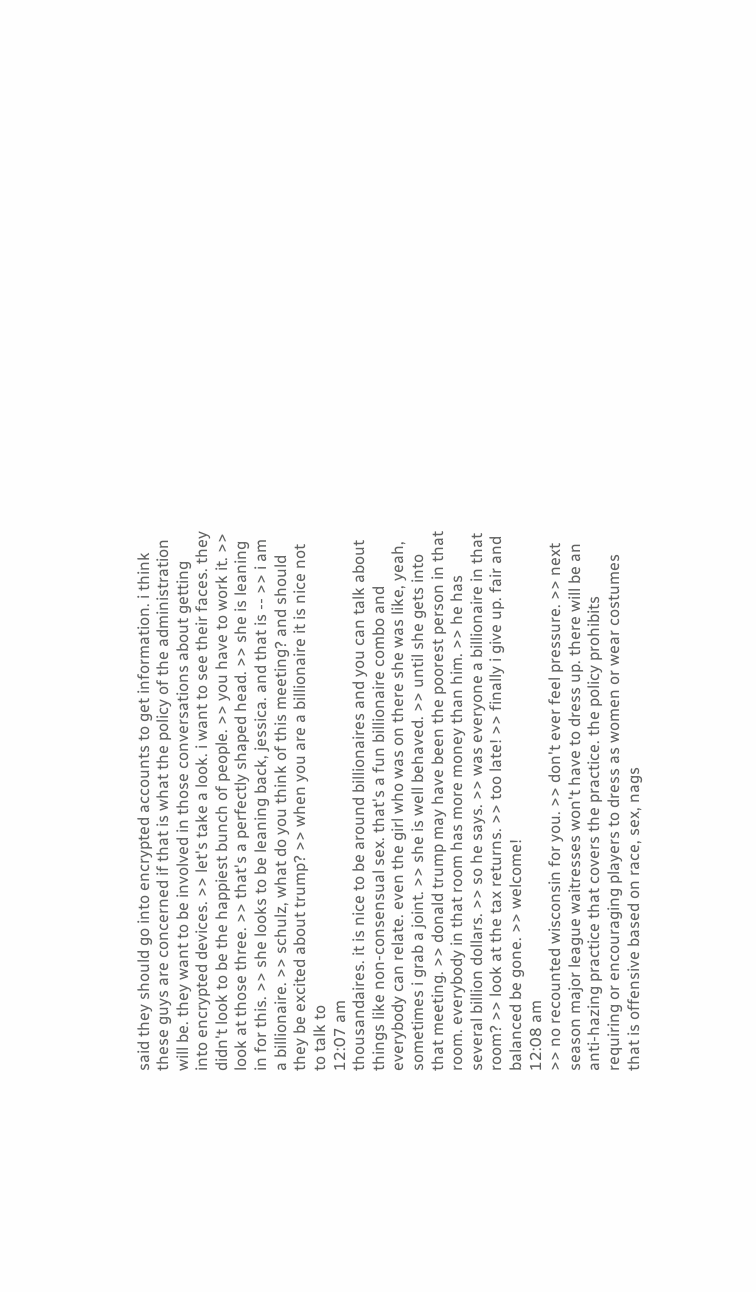said they should go into encrypted accounts to get information. i think these guys are concerned if that is what the policy of the administration will be. they want to be involved in those conversations about getting into encrypted devices. >> let's take a look. i want to see their faces. they didn't look to be the happiest bunch of people. >> you have to work it. >> look at those three. >> that's a perfectly shaped head. >> she is leaning in for this. >> she looks to be leaning back, jessica. and that is -- >> i am a billionaire. >> schulz, what do you think of this meeting? and should they be excited about trump? >> when you are a billionaire it is nice not to talk to
12:07 am
thousandaires. it is nice to be around billionaires and you can talk about things like non-consensual sex. that's a fun billionaire combo and everybody can relate. even the girl who was on there she was like, yeah, sometimes i grab a joint. >> she is well behaved. >> until she gets into that meeting. >> donald trump may have been the poorest person in that room. everybody in that room has more money than him. >> he has several billion dollars. >> so he says. >> was everyone a billionaire in that room? >> look at the tax returns. >> too late! >> finally i give up. fair and balanced be gone. >> welcome!
12:08 am
>> no recounted wisconsin for you. >> don't ever feel pressure. >> next season major league waitresses won't have to dress up. there will be an anti-hazing practice that covers the practice. the policy prohibits requiring or encouraging players to dress as women or wear costumes that is offensive based on race, sex, nags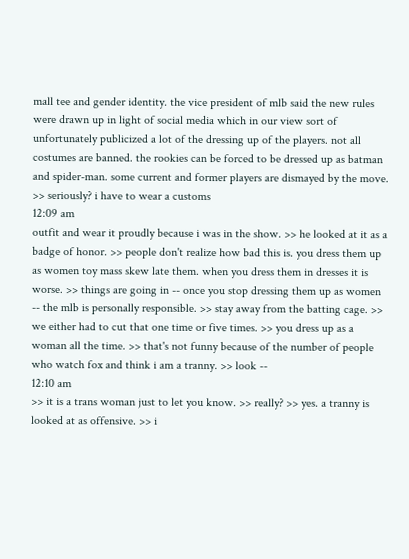mall tee and gender identity. the vice president of mlb said the new rules were drawn up in light of social media which in our view sort of unfortunately publicized a lot of the dressing up of the players. not all costumes are banned. the rookies can be forced to be dressed up as batman and spider-man. some current and former players are dismayed by the move. >> seriously? i have to wear a customs
12:09 am
outfit and wear it proudly because i was in the show. >> he looked at it as a badge of honor. >> people don't realize how bad this is. you dress them up as women toy mass skew late them. when you dress them in dresses it is worse. >> things are going in -- once you stop dressing them up as women -- the mlb is personally responsible. >> stay away from the batting cage. >> we either had to cut that one time or five times. >> you dress up as a woman all the time. >> that's not funny because of the number of people who watch fox and think i am a tranny. >> look --
12:10 am
>> it is a trans woman just to let you know. >> really? >> yes. a tranny is looked at as offensive. >> i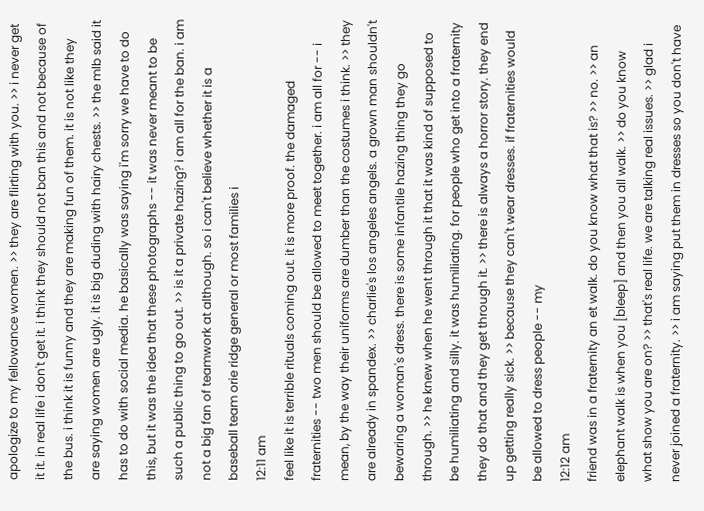apologize to my fellowance women. >> they are flirting with you. >> i never get it it. in real life i don't get it. i think they should not ban this and not because of the bus. i think it is funny and they are making fun of them. it is not like they are saying women are ugly. it is big duding with hairy chests. >> the mlb said it has to do with social media. he basically was saying i'm sorry we have to do this, but it was the idea that these photographs -- it was never meant to be such a public thing to go out. >> is it a private hazing? i am all for the ban. i am not a big fan of teamwork at although. so i can't believe whether it is a baseball team orie ridge general or most families i
12:11 am
feel like it is terrible rituals coming out. it is more proof. the damaged fraternities -- two men should be allowed to meet together. i am all for -- i mean, by the way their uniforms are dumber than the costumes i think. >> they are already in spandex. >> charlie's los angeles angels. a grown man shouldn't bewaring a woman's dress. there is some infantile hazing thing they go through. >> he knew when he went through it that it was kind of supposed to be humiliating and silly. it was humiliating. for people who get into a fraternity they do that and they get through it. >> there is always a horror story. they end up getting really sick. >> because they can't wear dresses. if fraternities would be allowed to dress people -- my
12:12 am
friend was in a fraternity an et walk. do you know what that is? >> no. >> an elephant walk is when you [bleep] and then you all walk. >> do you know what show you are on? >> that's real life. we are talking real issues. >> glad i never joined a fraternity. >> i am saying put them in dresses so you don't have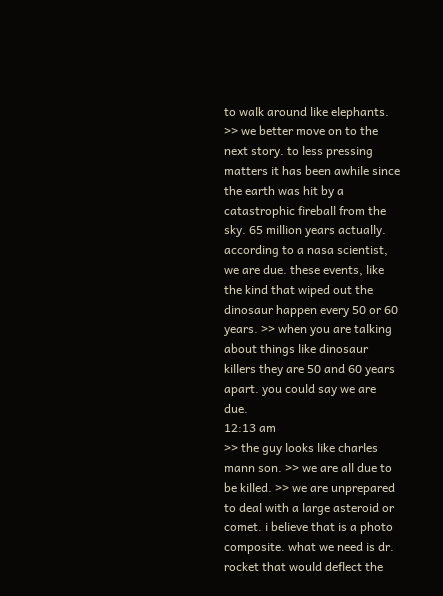to walk around like elephants. >> we better move on to the next story. to less pressing matters it has been awhile since the earth was hit by a catastrophic fireball from the sky. 65 million years actually. according to a nasa scientist, we are due. these events, like the kind that wiped out the dinosaur happen every 50 or 60 years. >> when you are talking about things like dinosaur killers they are 50 and 60 years apart. you could say we are due.
12:13 am
>> the guy looks like charles mann son. >> we are all due to be killed. >> we are unprepared to deal with a large asteroid or comet. i believe that is a photo composite. what we need is dr. rocket that would deflect the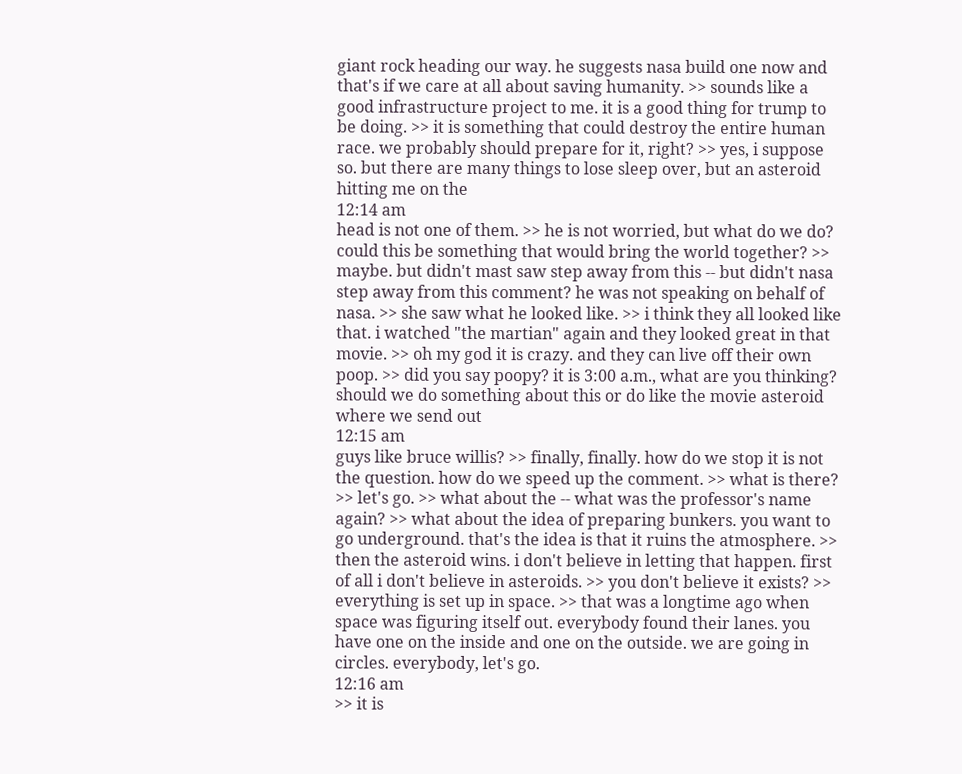giant rock heading our way. he suggests nasa build one now and that's if we care at all about saving humanity. >> sounds like a good infrastructure project to me. it is a good thing for trump to be doing. >> it is something that could destroy the entire human race. we probably should prepare for it, right? >> yes, i suppose so. but there are many things to lose sleep over, but an asteroid hitting me on the
12:14 am
head is not one of them. >> he is not worried, but what do we do? could this be something that would bring the world together? >> maybe. but didn't mast saw step away from this -- but didn't nasa step away from this comment? he was not speaking on behalf of nasa. >> she saw what he looked like. >> i think they all looked like that. i watched "the martian" again and they looked great in that movie. >> oh my god it is crazy. and they can live off their own poop. >> did you say poopy? it is 3:00 a.m., what are you thinking? should we do something about this or do like the movie asteroid where we send out
12:15 am
guys like bruce willis? >> finally, finally. how do we stop it is not the question. how do we speed up the comment. >> what is there? >> let's go. >> what about the -- what was the professor's name again? >> what about the idea of preparing bunkers. you want to go underground. that's the idea is that it ruins the atmosphere. >> then the asteroid wins. i don't believe in letting that happen. first of all i don't believe in asteroids. >> you don't believe it exists? >> everything is set up in space. >> that was a longtime ago when space was figuring itself out. everybody found their lanes. you have one on the inside and one on the outside. we are going in circles. everybody, let's go.
12:16 am
>> it is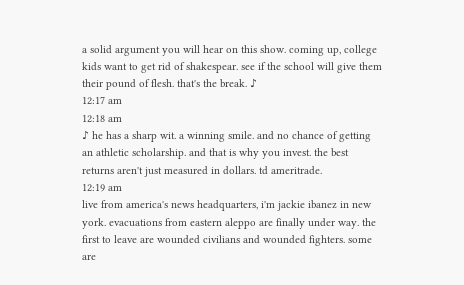a solid argument you will hear on this show. coming up, college kids want to get rid of shakespear. see if the school will give them their pound of flesh. that's the break. ♪
12:17 am
12:18 am
♪ he has a sharp wit. a winning smile. and no chance of getting an athletic scholarship. and that is why you invest. the best returns aren't just measured in dollars. td ameritrade.
12:19 am
live from america's news headquarters, i'm jackie ibanez in new york. evacuations from eastern aleppo are finally under way. the first to leave are wounded civilians and wounded fighters. some are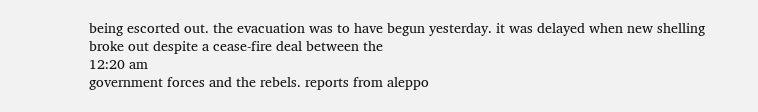being escorted out. the evacuation was to have begun yesterday. it was delayed when new shelling broke out despite a cease-fire deal between the
12:20 am
government forces and the rebels. reports from aleppo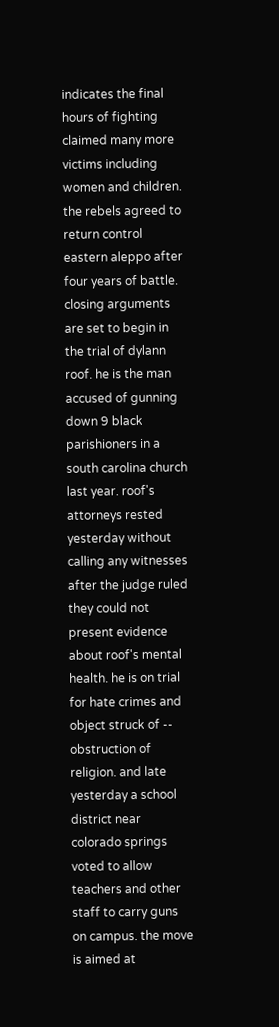indicates the final hours of fighting claimed many more victims including women and children. the rebels agreed to return control eastern aleppo after four years of battle. closing arguments are set to begin in the trial of dylann roof. he is the man accused of gunning down 9 black parishioners in a south carolina church last year. roof's attorneys rested yesterday without calling any witnesses after the judge ruled they could not present evidence about roof's mental health. he is on trial for hate crimes and object struck of -- obstruction of religion. and late yesterday a school district near colorado springs voted to allow teachers and other staff to carry guns on campus. the move is aimed at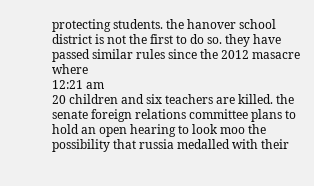protecting students. the hanover school district is not the first to do so. they have passed similar rules since the 2012 masacre where
12:21 am
20 children and six teachers are killed. the senate foreign relations committee plans to hold an open hearing to look moo the possibility that russia medalled with their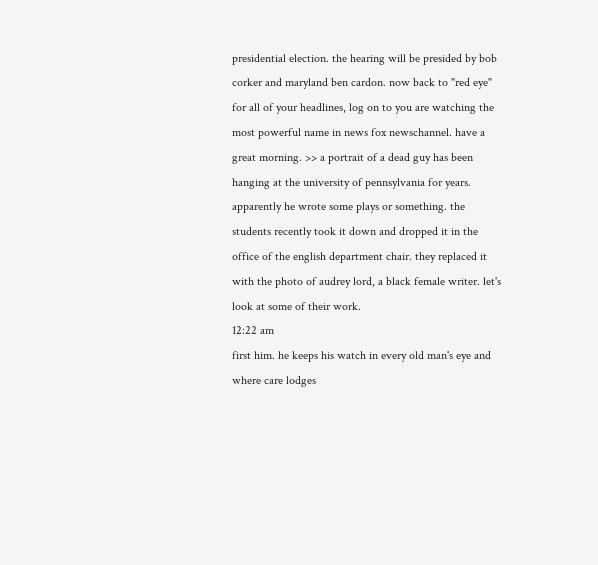presidential election. the hearing will be presided by bob corker and maryland ben cardon. now back to "red eye" for all of your headlines, log on to you are watching the most powerful name in news fox newschannel. have a great morning. >> a portrait of a dead guy has been hanging at the university of pennsylvania for years. apparently he wrote some plays or something. the students recently took it down and dropped it in the office of the english department chair. they replaced it with the photo of audrey lord, a black female writer. let's look at some of their work.
12:22 am
first him. he keeps his watch in every old man's eye and where care lodges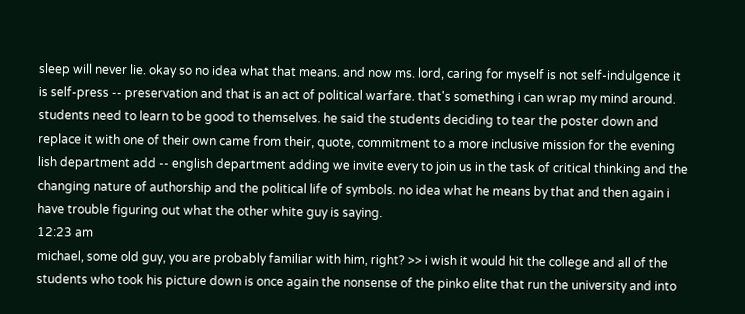sleep will never lie. okay so no idea what that means. and now ms. lord, caring for myself is not self-indulgence it is self-press -- preservation and that is an act of political warfare. that's something i can wrap my mind around. students need to learn to be good to themselves. he said the students deciding to tear the poster down and replace it with one of their own came from their, quote, commitment to a more inclusive mission for the evening lish department add -- english department adding we invite every to join us in the task of critical thinking and the changing nature of authorship and the political life of symbols. no idea what he means by that and then again i have trouble figuring out what the other white guy is saying.
12:23 am
michael, some old guy, you are probably familiar with him, right? >> i wish it would hit the college and all of the students who took his picture down is once again the nonsense of the pinko elite that run the university and into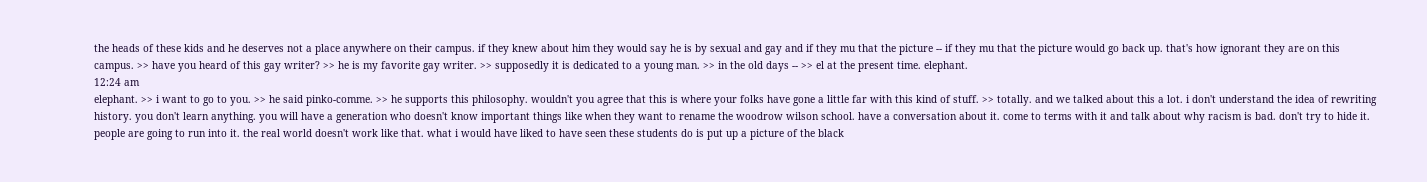the heads of these kids and he deserves not a place anywhere on their campus. if they knew about him they would say he is by sexual and gay and if they mu that the picture -- if they mu that the picture would go back up. that's how ignorant they are on this campus. >> have you heard of this gay writer? >> he is my favorite gay writer. >> supposedly it is dedicated to a young man. >> in the old days -- >> el at the present time. elephant.
12:24 am
elephant. >> i want to go to you. >> he said pinko-comme. >> he supports this philosophy. wouldn't you agree that this is where your folks have gone a little far with this kind of stuff. >> totally. and we talked about this a lot. i don't understand the idea of rewriting history. you don't learn anything. you will have a generation who doesn't know important things like when they want to rename the woodrow wilson school. have a conversation about it. come to terms with it and talk about why racism is bad. don't try to hide it. people are going to run into it. the real world doesn't work like that. what i would have liked to have seen these students do is put up a picture of the black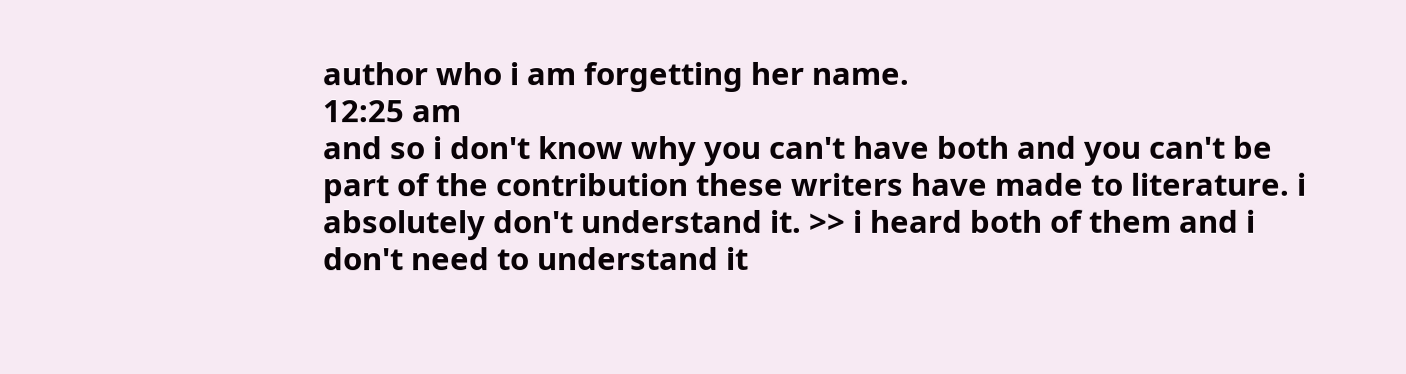author who i am forgetting her name.
12:25 am
and so i don't know why you can't have both and you can't be part of the contribution these writers have made to literature. i absolutely don't understand it. >> i heard both of them and i don't need to understand it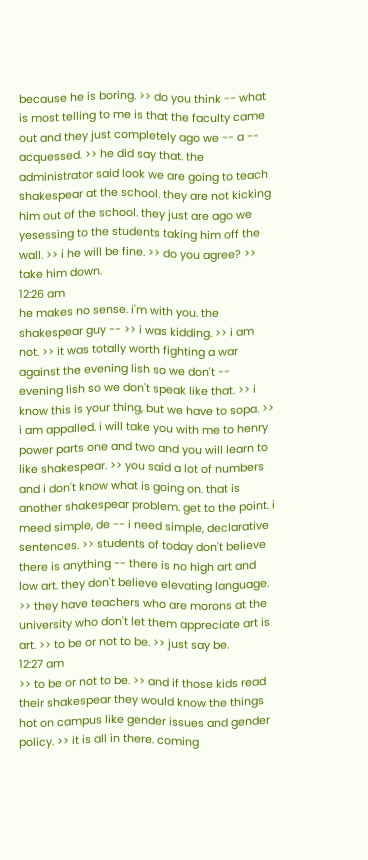because he is boring. >> do you think -- what is most telling to me is that the faculty came out and they just completely ago we -- a -- acquessed. >> he did say that. the administrator said look we are going to teach shakespear at the school. they are not kicking him out of the school. they just are ago we yesessing to the students taking him off the wall. >> i he will be fine. >> do you agree? >> take him down.
12:26 am
he makes no sense. i'm with you. the shakespear guy -- >> i was kidding. >> i am not. >> it was totally worth fighting a war against the evening lish so we don't -- evening lish so we don't speak like that. >> i know this is your thing, but we have to sopa. >> i am appalled. i will take you with me to henry power parts one and two and you will learn to like shakespear. >> you said a lot of numbers and i don't know what is going on. that is another shakespear problem. get to the point. i meed simple, de -- i need simple, declarative sentences. >> students of today don't believe there is anything -- there is no high art and low art. they don't believe elevating language. >> they have teachers who are morons at the university who don't let them appreciate art is art. >> to be or not to be. >> just say be.
12:27 am
>> to be or not to be. >> and if those kids read their shakespear they would know the things hot on campus like gender issues and gender policy. >> it is all in there. coming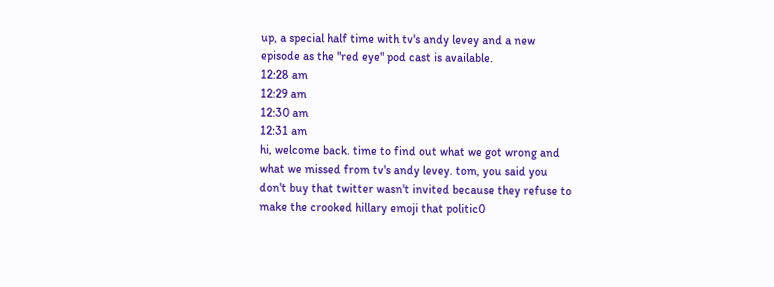up, a special half time with tv's andy levey and a new episode as the "red eye" pod cast is available.
12:28 am
12:29 am
12:30 am
12:31 am
hi, welcome back. time to find out what we got wrong and what we missed from tv's andy levey. tom, you said you don't buy that twitter wasn't invited because they refuse to make the crooked hillary emoji that politic0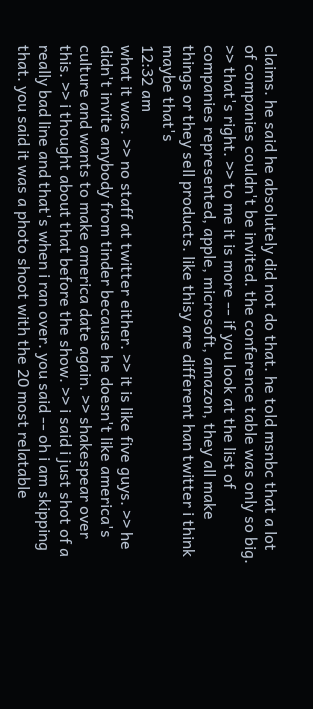claims. he said he absolutely did not do that. he told msnbc that a lot of companies couldn't be invited. the conference table was only so big. >> that's right. >> to me it is more -- if you look at the list of companies represented, apple, microsoft, amazon, they all make things or they sell products. like thisy are different han twitter i think maybe that's
12:32 am
what it was. >> no staff at twitter either. >> it is like five guys. >> he didn't invite anybody from tinder because he doesn't like america's culture and wants to make america date again. >> shakespear over this. >> i thought about that before the show. >> i said i just shot of a really bad line and that's when i ran over. you said -- oh i am skipping that. you said it was a photo shoot with the 20 most relatable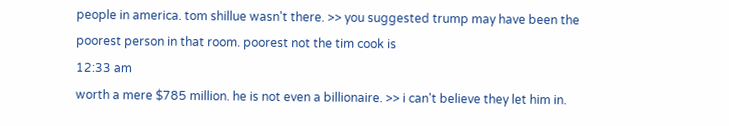people in america. tom shillue wasn't there. >> you suggested trump may have been the poorest person in that room. poorest not the tim cook is
12:33 am
worth a mere $785 million. he is not even a billionaire. >> i can't believe they let him in.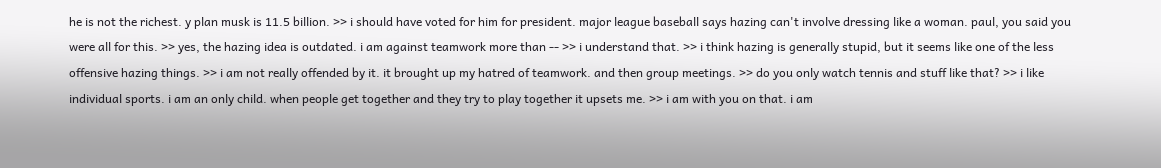he is not the richest. y plan musk is 11.5 billion. >> i should have voted for him for president. major league baseball says hazing can't involve dressing like a woman. paul, you said you were all for this. >> yes, the hazing idea is outdated. i am against teamwork more than -- >> i understand that. >> i think hazing is generally stupid, but it seems like one of the less offensive hazing things. >> i am not really offended by it. it brought up my hatred of teamwork. and then group meetings. >> do you only watch tennis and stuff like that? >> i like individual sports. i am an only child. when people get together and they try to play together it upsets me. >> i am with you on that. i am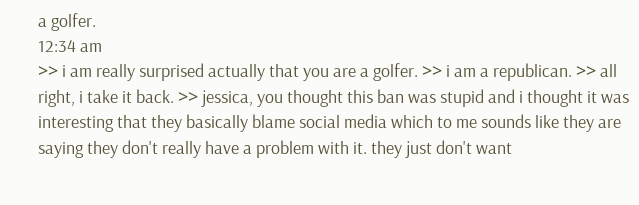a golfer.
12:34 am
>> i am really surprised actually that you are a golfer. >> i am a republican. >> all right, i take it back. >> jessica, you thought this ban was stupid and i thought it was interesting that they basically blame social media which to me sounds like they are saying they don't really have a problem with it. they just don't want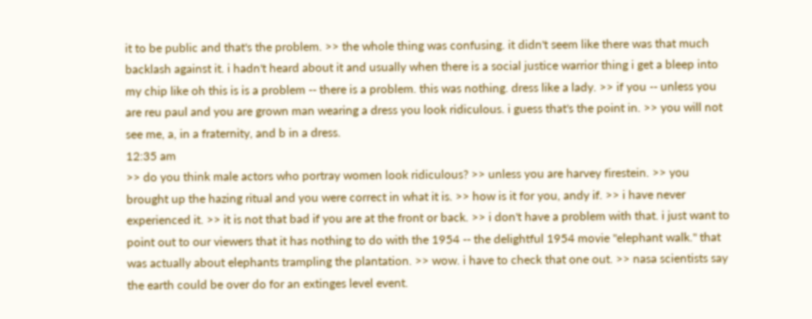it to be public and that's the problem. >> the whole thing was confusing. it didn't seem like there was that much backlash against it. i hadn't heard about it and usually when there is a social justice warrior thing i get a bleep into my chip like oh this is is a problem -- there is a problem. this was nothing. dress like a lady. >> if you -- unless you are reu paul and you are grown man wearing a dress you look ridiculous. i guess that's the point in. >> you will not see me, a, in a fraternity, and b in a dress.
12:35 am
>> do you think male actors who portray women look ridiculous? >> unless you are harvey firestein. >> you brought up the hazing ritual and you were correct in what it is. >> how is it for you, andy if. >> i have never experienced it. >> it is not that bad if you are at the front or back. >> i don't have a problem with that. i just want to point out to our viewers that it has nothing to do with the 1954 -- the delightful 1954 movie "elephant walk." that was actually about elephants trampling the plantation. >> wow. i have to check that one out. >> nasa scientists say the earth could be over do for an extinges level event.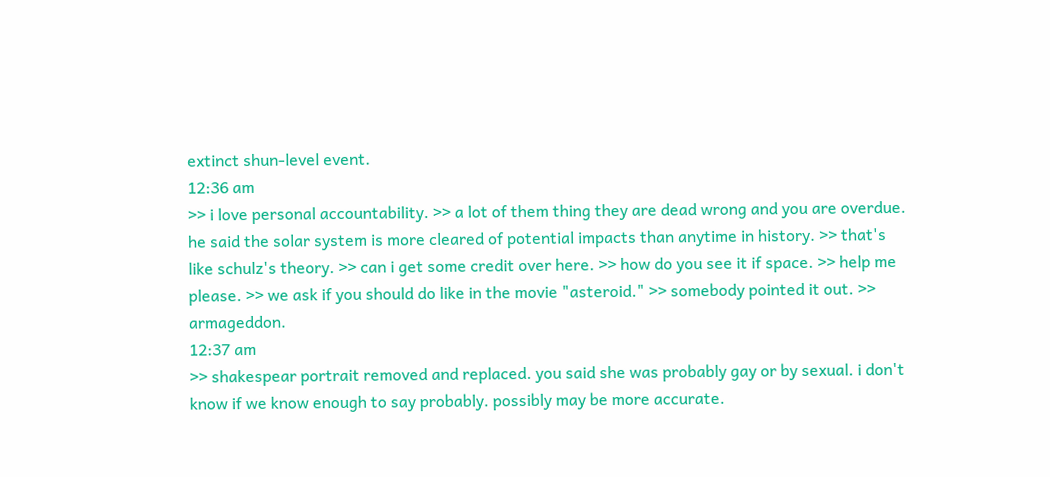extinct shun-level event.
12:36 am
>> i love personal accountability. >> a lot of them thing they are dead wrong and you are overdue. he said the solar system is more cleared of potential impacts than anytime in history. >> that's like schulz's theory. >> can i get some credit over here. >> how do you see it if space. >> help me please. >> we ask if you should do like in the movie "asteroid." >> somebody pointed it out. >> armageddon.
12:37 am
>> shakespear portrait removed and replaced. you said she was probably gay or by sexual. i don't know if we know enough to say probably. possibly may be more accurate.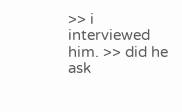>> i interviewed him. >> did he ask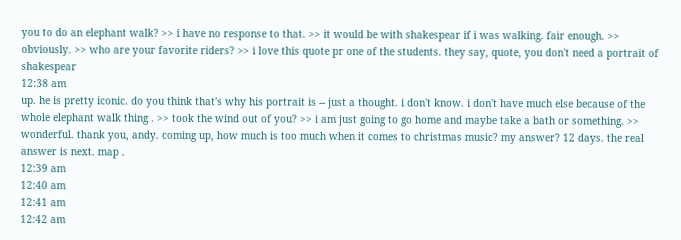you to do an elephant walk? >> i have no response to that. >> it would be with shakespear if i was walking. fair enough. >> obviously. >> who are your favorite riders? >> i love this quote pr one of the students. they say, quote, you don't need a portrait of shakespear
12:38 am
up. he is pretty iconic. do you think that's why his portrait is -- just a thought. i don't know. i don't have much else because of the whole elephant walk thing . >> took the wind out of you? >> i am just going to go home and maybe take a bath or something. >> wonderful. thank you, andy. coming up, how much is too much when it comes to christmas music? my answer? 12 days. the real answer is next. map .
12:39 am
12:40 am
12:41 am
12:42 am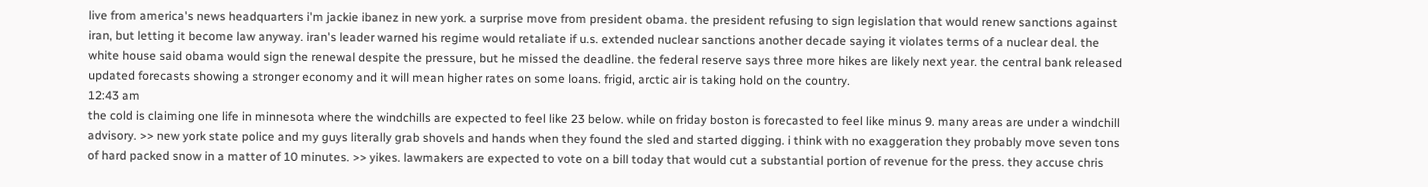live from america's news headquarters i'm jackie ibanez in new york. a surprise move from president obama. the president refusing to sign legislation that would renew sanctions against iran, but letting it become law anyway. iran's leader warned his regime would retaliate if u.s. extended nuclear sanctions another decade saying it violates terms of a nuclear deal. the white house said obama would sign the renewal despite the pressure, but he missed the deadline. the federal reserve says three more hikes are likely next year. the central bank released updated forecasts showing a stronger economy and it will mean higher rates on some loans. frigid, arctic air is taking hold on the country.
12:43 am
the cold is claiming one life in minnesota where the windchills are expected to feel like 23 below. while on friday boston is forecasted to feel like minus 9. many areas are under a windchill advisory. >> new york state police and my guys literally grab shovels and hands when they found the sled and started digging. i think with no exaggeration they probably move seven tons of hard packed snow in a matter of 10 minutes. >> yikes. lawmakers are expected to vote on a bill today that would cut a substantial portion of revenue for the press. they accuse chris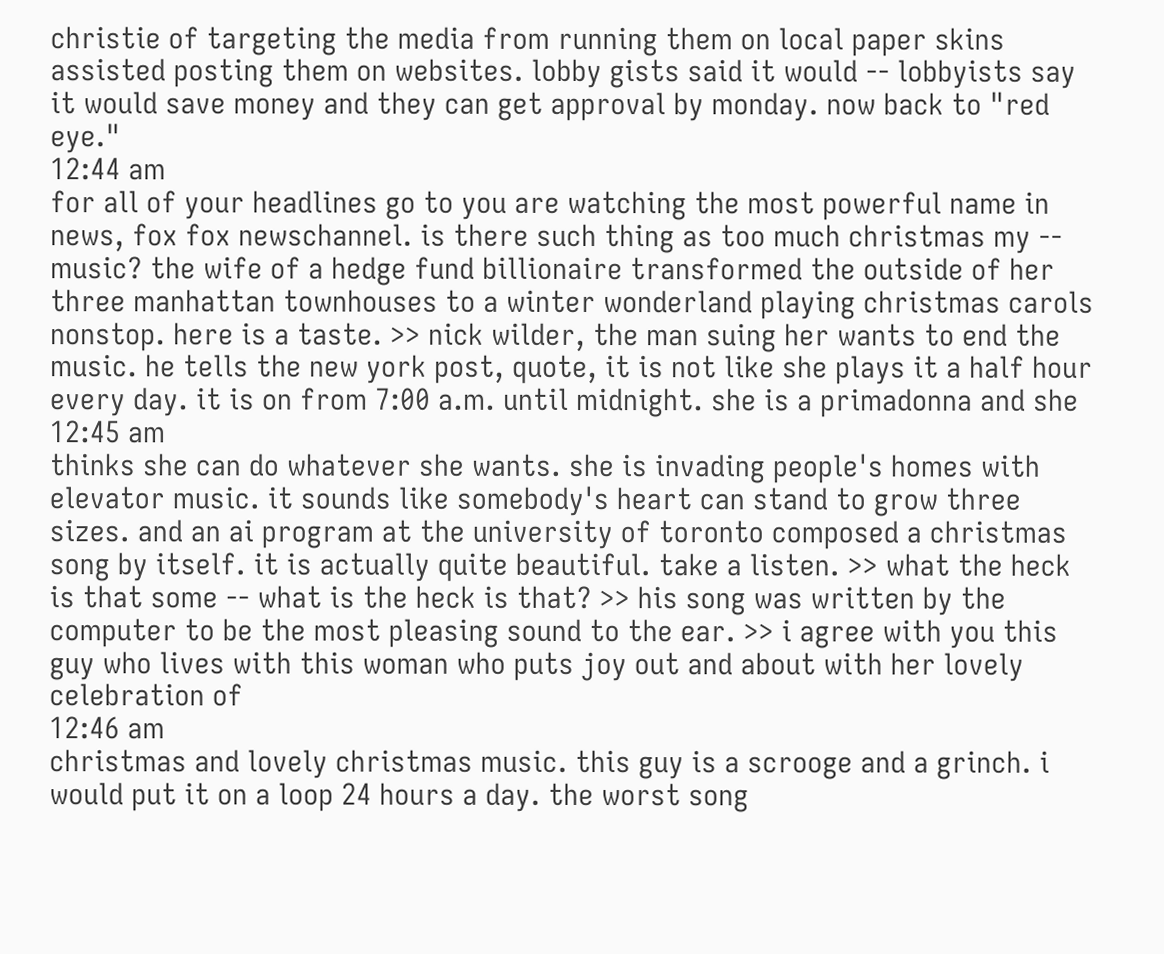christie of targeting the media from running them on local paper skins assisted posting them on websites. lobby gists said it would -- lobbyists say it would save money and they can get approval by monday. now back to "red eye."
12:44 am
for all of your headlines go to you are watching the most powerful name in news, fox fox newschannel. is there such thing as too much christmas my -- music? the wife of a hedge fund billionaire transformed the outside of her three manhattan townhouses to a winter wonderland playing christmas carols nonstop. here is a taste. >> nick wilder, the man suing her wants to end the music. he tells the new york post, quote, it is not like she plays it a half hour every day. it is on from 7:00 a.m. until midnight. she is a primadonna and she
12:45 am
thinks she can do whatever she wants. she is invading people's homes with elevator music. it sounds like somebody's heart can stand to grow three sizes. and an ai program at the university of toronto composed a christmas song by itself. it is actually quite beautiful. take a listen. >> what the heck is that some -- what is the heck is that? >> his song was written by the computer to be the most pleasing sound to the ear. >> i agree with you this guy who lives with this woman who puts joy out and about with her lovely celebration of
12:46 am
christmas and lovely christmas music. this guy is a scrooge and a grinch. i would put it on a loop 24 hours a day. the worst song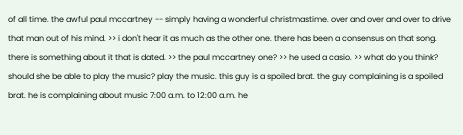of all time. the awful paul mccartney -- simply having a wonderful christmastime. over and over and over to drive that man out of his mind. >> i don't hear it as much as the other one. there has been a consensus on that song. there is something about it that is dated. >> the paul mccartney one? >> he used a casio. >> what do you think? should she be able to play the music? play the music. this guy is a spoiled brat. the guy complaining is a spoiled brat. he is complaining about music 7:00 a.m. to 12:00 a.m. he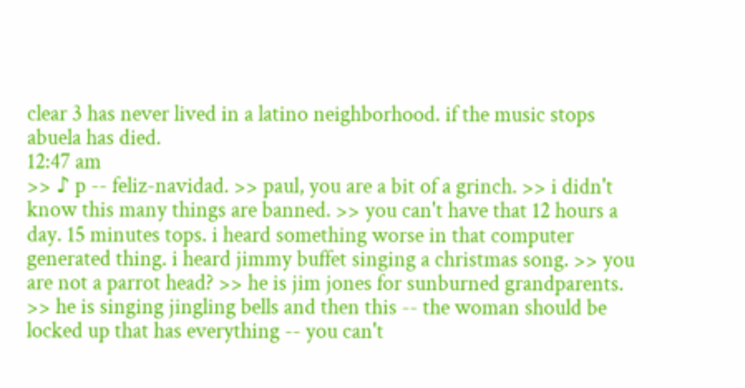clear 3 has never lived in a latino neighborhood. if the music stops abuela has died.
12:47 am
>> ♪ p -- feliz-navidad. >> paul, you are a bit of a grinch. >> i didn't know this many things are banned. >> you can't have that 12 hours a day. 15 minutes tops. i heard something worse in that computer generated thing. i heard jimmy buffet singing a christmas song. >> you are not a parrot head? >> he is jim jones for sunburned grandparents. >> he is singing jingling bells and then this -- the woman should be locked up that has everything -- you can't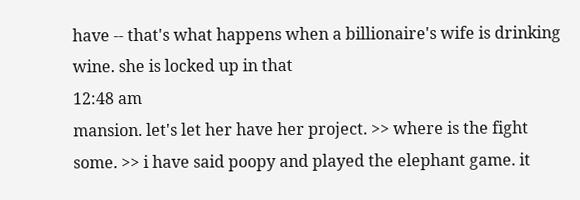have -- that's what happens when a billionaire's wife is drinking wine. she is locked up in that
12:48 am
mansion. let's let her have her project. >> where is the fight some. >> i have said poopy and played the elephant game. it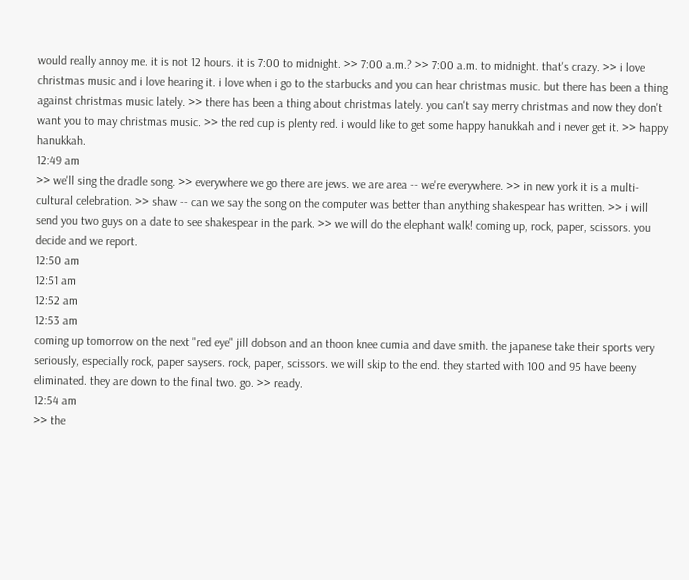would really annoy me. it is not 12 hours. it is 7:00 to midnight. >> 7:00 a.m.? >> 7:00 a.m. to midnight. that's crazy. >> i love christmas music and i love hearing it. i love when i go to the starbucks and you can hear christmas music. but there has been a thing against christmas music lately. >> there has been a thing about christmas lately. you can't say merry christmas and now they don't want you to may christmas music. >> the red cup is plenty red. i would like to get some happy hanukkah and i never get it. >> happy hanukkah.
12:49 am
>> we'll sing the dradle song. >> everywhere we go there are jews. we are area -- we're everywhere. >> in new york it is a multi-cultural celebration. >> shaw -- can we say the song on the computer was better than anything shakespear has written. >> i will send you two guys on a date to see shakespear in the park. >> we will do the elephant walk! coming up, rock, paper, scissors. you decide and we report.
12:50 am
12:51 am
12:52 am
12:53 am
coming up tomorrow on the next "red eye" jill dobson and an thoon knee cumia and dave smith. the japanese take their sports very seriously, especially rock, paper saysers. rock, paper, scissors. we will skip to the end. they started with 100 and 95 have beeny eliminated. they are down to the final two. go. >> ready.
12:54 am
>> the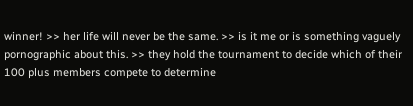winner! >> her life will never be the same. >> is it me or is something vaguely pornographic about this. >> they hold the tournament to decide which of their 100 plus members compete to determine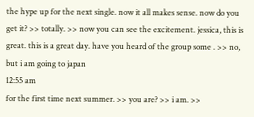the hype up for the next single. now it all makes sense. now do you get it? >> totally. >> now you can see the excitement. jessica, this is great. this is a great day. have you heard of the group some . >> no, but i am going to japan
12:55 am
for the first time next summer. >> you are? >> i am. >>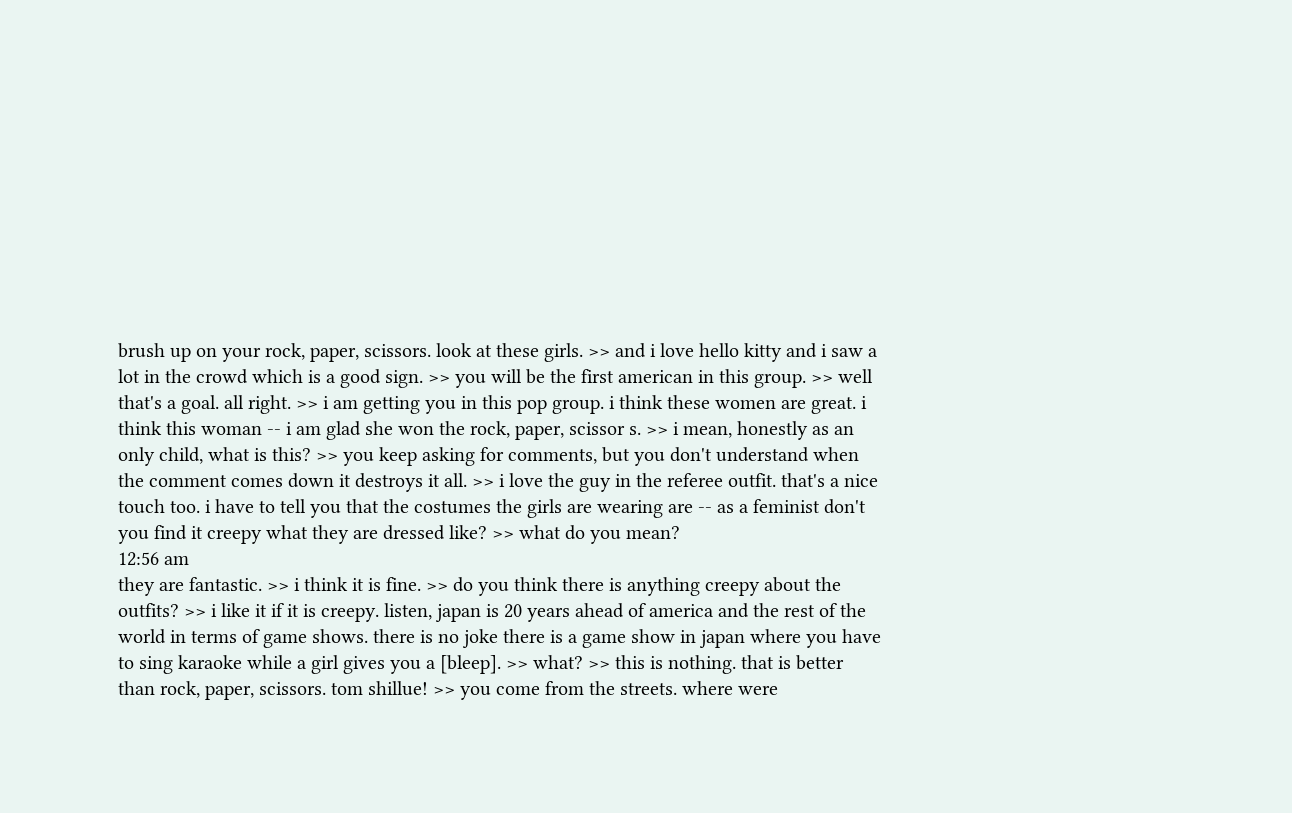brush up on your rock, paper, scissors. look at these girls. >> and i love hello kitty and i saw a lot in the crowd which is a good sign. >> you will be the first american in this group. >> well that's a goal. all right. >> i am getting you in this pop group. i think these women are great. i think this woman -- i am glad she won the rock, paper, scissor s. >> i mean, honestly as an only child, what is this? >> you keep asking for comments, but you don't understand when the comment comes down it destroys it all. >> i love the guy in the referee outfit. that's a nice touch too. i have to tell you that the costumes the girls are wearing are -- as a feminist don't you find it creepy what they are dressed like? >> what do you mean?
12:56 am
they are fantastic. >> i think it is fine. >> do you think there is anything creepy about the outfits? >> i like it if it is creepy. listen, japan is 20 years ahead of america and the rest of the world in terms of game shows. there is no joke there is a game show in japan where you have to sing karaoke while a girl gives you a [bleep]. >> what? >> this is nothing. that is better than rock, paper, scissors. tom shillue! >> you come from the streets. where were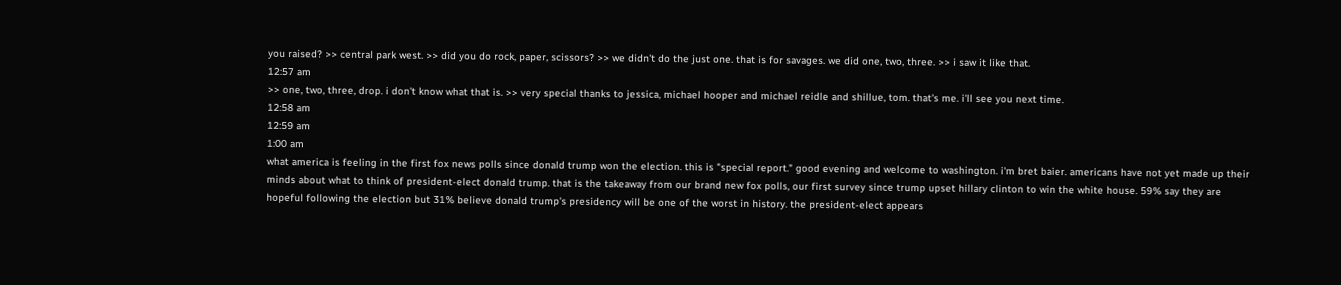you raised? >> central park west. >> did you do rock, paper, scissors? >> we didn't do the just one. that is for savages. we did one, two, three. >> i saw it like that.
12:57 am
>> one, two, three, drop. i don't know what that is. >> very special thanks to jessica, michael hooper and michael reidle and shillue, tom. that's me. i'll see you next time.
12:58 am
12:59 am
1:00 am
what america is feeling in the first fox news polls since donald trump won the election. this is "special report." good evening and welcome to washington. i'm bret baier. americans have not yet made up their minds about what to think of president-elect donald trump. that is the takeaway from our brand new fox polls, our first survey since trump upset hillary clinton to win the white house. 59% say they are hopeful following the election but 31% believe donald trump's presidency will be one of the worst in history. the president-elect appears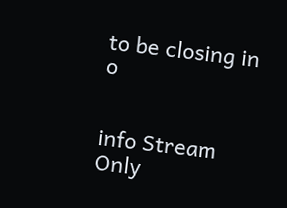to be closing in o


info Stream Only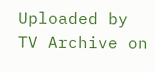Uploaded by TV Archive on